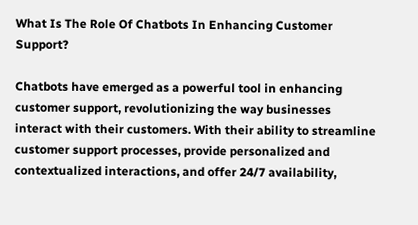What Is The Role Of Chatbots In Enhancing Customer Support?

Chatbots have emerged as a powerful tool in enhancing customer support, revolutionizing the way businesses interact with their customers. With their ability to streamline customer support processes, provide personalized and contextualized interactions, and offer 24/7 availability,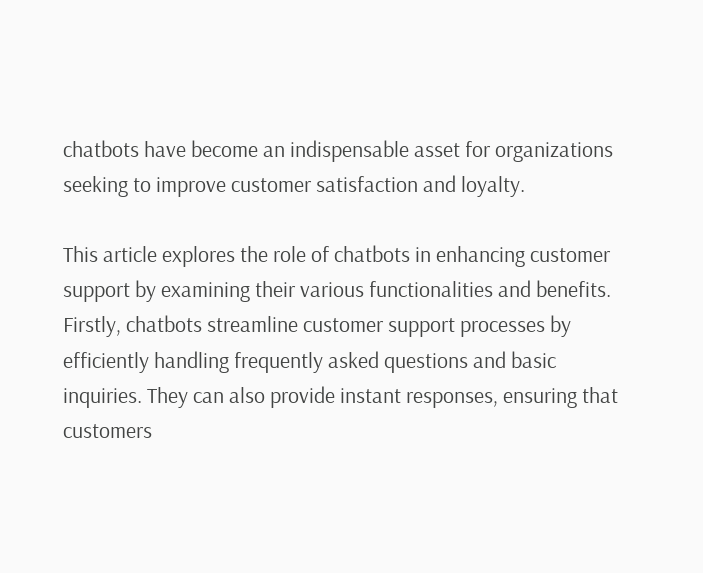chatbots have become an indispensable asset for organizations seeking to improve customer satisfaction and loyalty.

This article explores the role of chatbots in enhancing customer support by examining their various functionalities and benefits. Firstly, chatbots streamline customer support processes by efficiently handling frequently asked questions and basic inquiries. They can also provide instant responses, ensuring that customers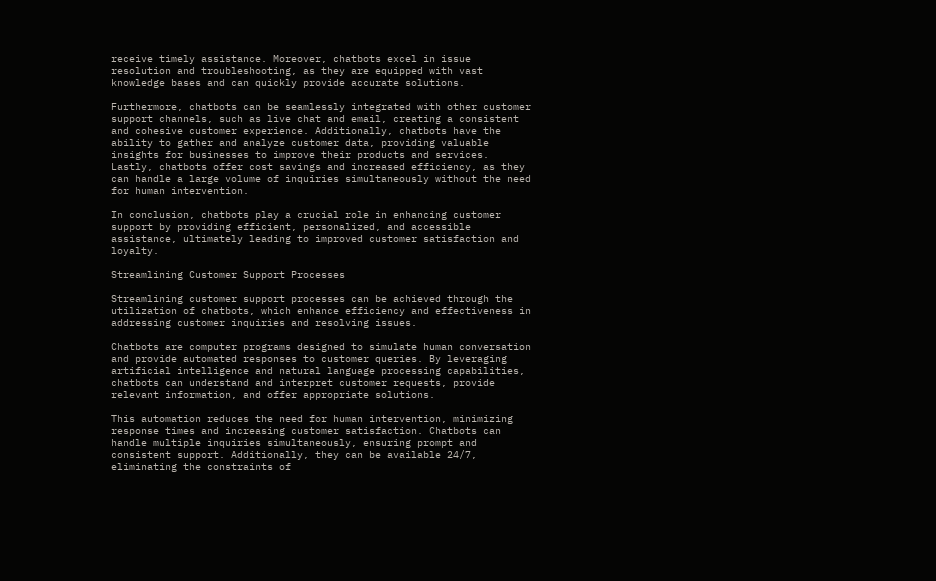receive timely assistance. Moreover, chatbots excel in issue resolution and troubleshooting, as they are equipped with vast knowledge bases and can quickly provide accurate solutions.

Furthermore, chatbots can be seamlessly integrated with other customer support channels, such as live chat and email, creating a consistent and cohesive customer experience. Additionally, chatbots have the ability to gather and analyze customer data, providing valuable insights for businesses to improve their products and services. Lastly, chatbots offer cost savings and increased efficiency, as they can handle a large volume of inquiries simultaneously without the need for human intervention.

In conclusion, chatbots play a crucial role in enhancing customer support by providing efficient, personalized, and accessible assistance, ultimately leading to improved customer satisfaction and loyalty.

Streamlining Customer Support Processes

Streamlining customer support processes can be achieved through the utilization of chatbots, which enhance efficiency and effectiveness in addressing customer inquiries and resolving issues.

Chatbots are computer programs designed to simulate human conversation and provide automated responses to customer queries. By leveraging artificial intelligence and natural language processing capabilities, chatbots can understand and interpret customer requests, provide relevant information, and offer appropriate solutions.

This automation reduces the need for human intervention, minimizing response times and increasing customer satisfaction. Chatbots can handle multiple inquiries simultaneously, ensuring prompt and consistent support. Additionally, they can be available 24/7, eliminating the constraints of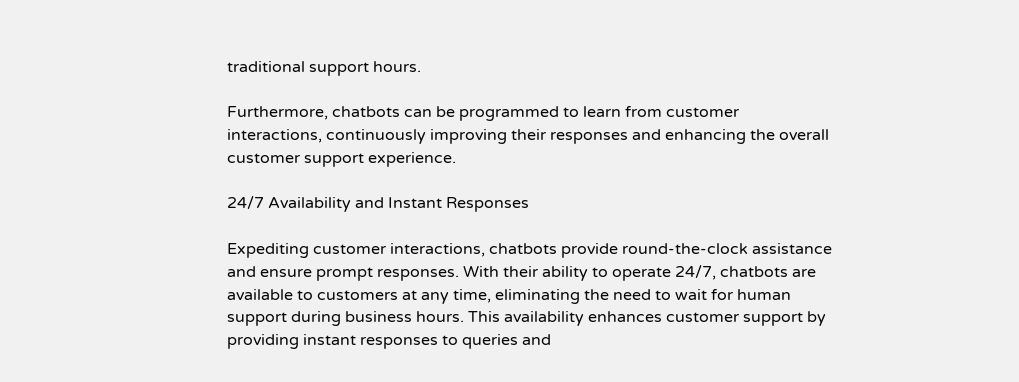traditional support hours.

Furthermore, chatbots can be programmed to learn from customer interactions, continuously improving their responses and enhancing the overall customer support experience.

24/7 Availability and Instant Responses

Expediting customer interactions, chatbots provide round-the-clock assistance and ensure prompt responses. With their ability to operate 24/7, chatbots are available to customers at any time, eliminating the need to wait for human support during business hours. This availability enhances customer support by providing instant responses to queries and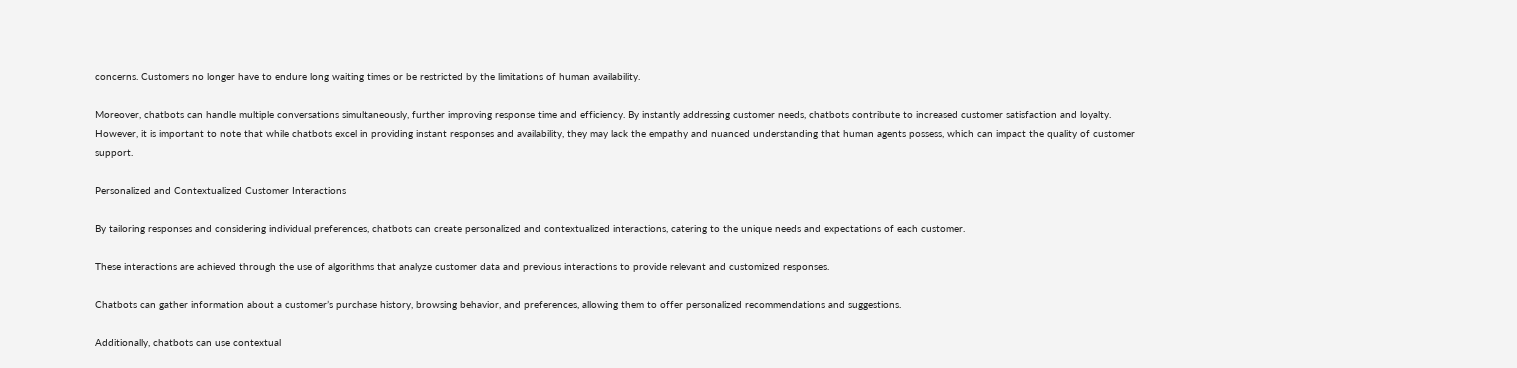concerns. Customers no longer have to endure long waiting times or be restricted by the limitations of human availability.

Moreover, chatbots can handle multiple conversations simultaneously, further improving response time and efficiency. By instantly addressing customer needs, chatbots contribute to increased customer satisfaction and loyalty. However, it is important to note that while chatbots excel in providing instant responses and availability, they may lack the empathy and nuanced understanding that human agents possess, which can impact the quality of customer support.

Personalized and Contextualized Customer Interactions

By tailoring responses and considering individual preferences, chatbots can create personalized and contextualized interactions, catering to the unique needs and expectations of each customer.

These interactions are achieved through the use of algorithms that analyze customer data and previous interactions to provide relevant and customized responses.

Chatbots can gather information about a customer’s purchase history, browsing behavior, and preferences, allowing them to offer personalized recommendations and suggestions.

Additionally, chatbots can use contextual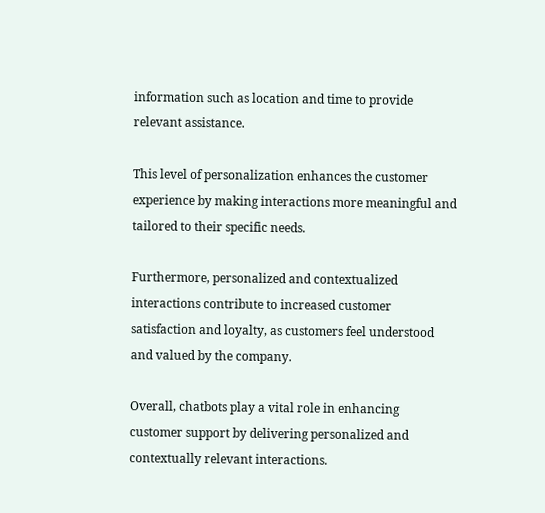information such as location and time to provide relevant assistance.

This level of personalization enhances the customer experience by making interactions more meaningful and tailored to their specific needs.

Furthermore, personalized and contextualized interactions contribute to increased customer satisfaction and loyalty, as customers feel understood and valued by the company.

Overall, chatbots play a vital role in enhancing customer support by delivering personalized and contextually relevant interactions.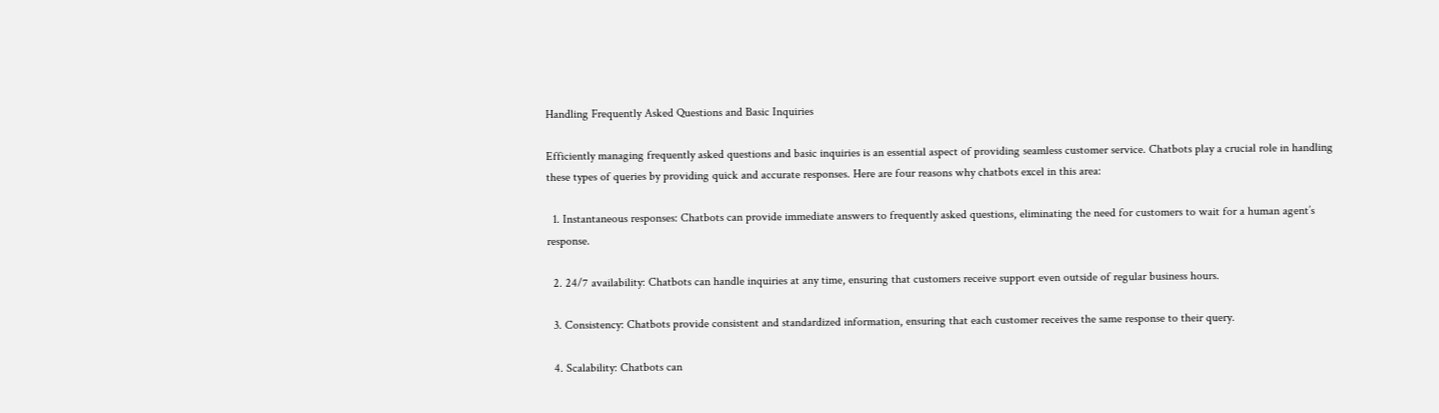Handling Frequently Asked Questions and Basic Inquiries

Efficiently managing frequently asked questions and basic inquiries is an essential aspect of providing seamless customer service. Chatbots play a crucial role in handling these types of queries by providing quick and accurate responses. Here are four reasons why chatbots excel in this area:

  1. Instantaneous responses: Chatbots can provide immediate answers to frequently asked questions, eliminating the need for customers to wait for a human agent’s response.

  2. 24/7 availability: Chatbots can handle inquiries at any time, ensuring that customers receive support even outside of regular business hours.

  3. Consistency: Chatbots provide consistent and standardized information, ensuring that each customer receives the same response to their query.

  4. Scalability: Chatbots can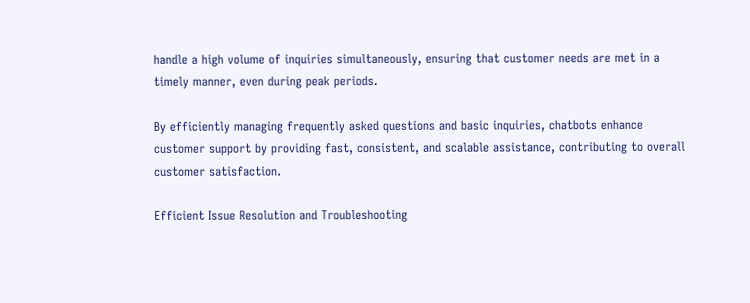handle a high volume of inquiries simultaneously, ensuring that customer needs are met in a timely manner, even during peak periods.

By efficiently managing frequently asked questions and basic inquiries, chatbots enhance customer support by providing fast, consistent, and scalable assistance, contributing to overall customer satisfaction.

Efficient Issue Resolution and Troubleshooting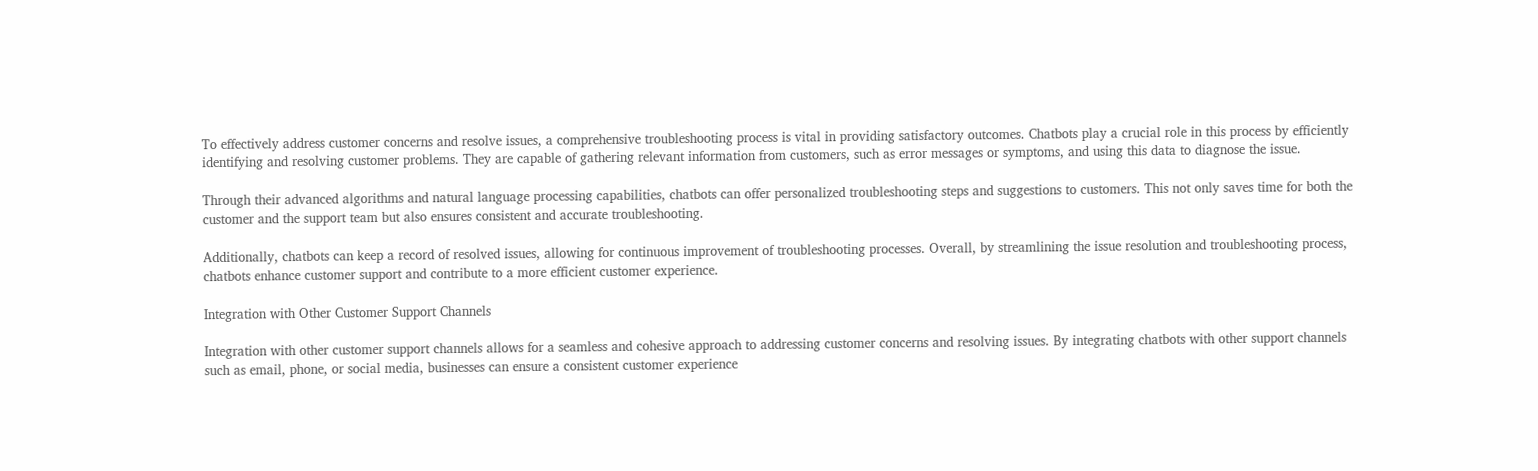To effectively address customer concerns and resolve issues, a comprehensive troubleshooting process is vital in providing satisfactory outcomes. Chatbots play a crucial role in this process by efficiently identifying and resolving customer problems. They are capable of gathering relevant information from customers, such as error messages or symptoms, and using this data to diagnose the issue.

Through their advanced algorithms and natural language processing capabilities, chatbots can offer personalized troubleshooting steps and suggestions to customers. This not only saves time for both the customer and the support team but also ensures consistent and accurate troubleshooting.

Additionally, chatbots can keep a record of resolved issues, allowing for continuous improvement of troubleshooting processes. Overall, by streamlining the issue resolution and troubleshooting process, chatbots enhance customer support and contribute to a more efficient customer experience.

Integration with Other Customer Support Channels

Integration with other customer support channels allows for a seamless and cohesive approach to addressing customer concerns and resolving issues. By integrating chatbots with other support channels such as email, phone, or social media, businesses can ensure a consistent customer experience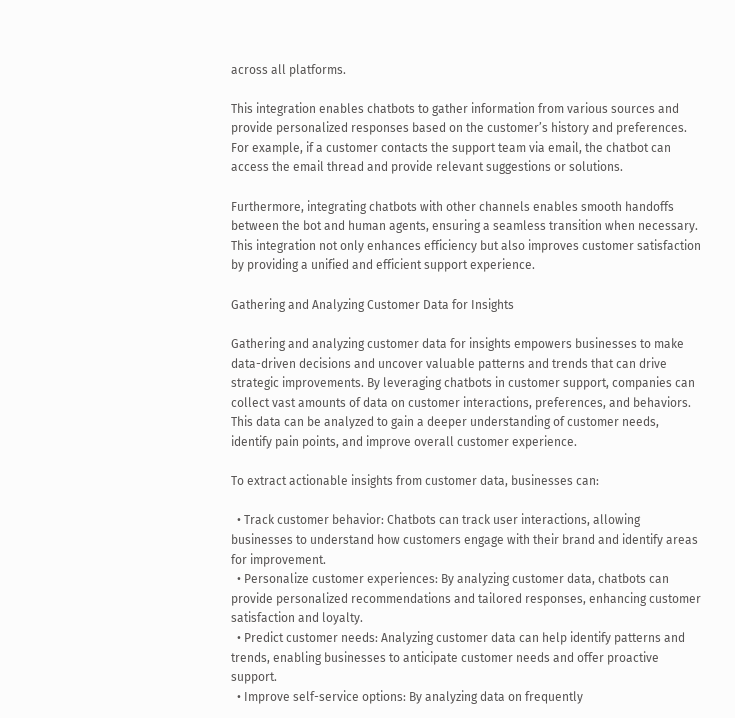across all platforms.

This integration enables chatbots to gather information from various sources and provide personalized responses based on the customer’s history and preferences. For example, if a customer contacts the support team via email, the chatbot can access the email thread and provide relevant suggestions or solutions.

Furthermore, integrating chatbots with other channels enables smooth handoffs between the bot and human agents, ensuring a seamless transition when necessary. This integration not only enhances efficiency but also improves customer satisfaction by providing a unified and efficient support experience.

Gathering and Analyzing Customer Data for Insights

Gathering and analyzing customer data for insights empowers businesses to make data-driven decisions and uncover valuable patterns and trends that can drive strategic improvements. By leveraging chatbots in customer support, companies can collect vast amounts of data on customer interactions, preferences, and behaviors. This data can be analyzed to gain a deeper understanding of customer needs, identify pain points, and improve overall customer experience.

To extract actionable insights from customer data, businesses can:

  • Track customer behavior: Chatbots can track user interactions, allowing businesses to understand how customers engage with their brand and identify areas for improvement.
  • Personalize customer experiences: By analyzing customer data, chatbots can provide personalized recommendations and tailored responses, enhancing customer satisfaction and loyalty.
  • Predict customer needs: Analyzing customer data can help identify patterns and trends, enabling businesses to anticipate customer needs and offer proactive support.
  • Improve self-service options: By analyzing data on frequently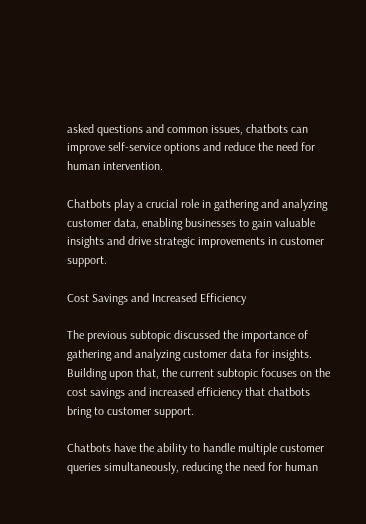asked questions and common issues, chatbots can improve self-service options and reduce the need for human intervention.

Chatbots play a crucial role in gathering and analyzing customer data, enabling businesses to gain valuable insights and drive strategic improvements in customer support.

Cost Savings and Increased Efficiency

The previous subtopic discussed the importance of gathering and analyzing customer data for insights. Building upon that, the current subtopic focuses on the cost savings and increased efficiency that chatbots bring to customer support.

Chatbots have the ability to handle multiple customer queries simultaneously, reducing the need for human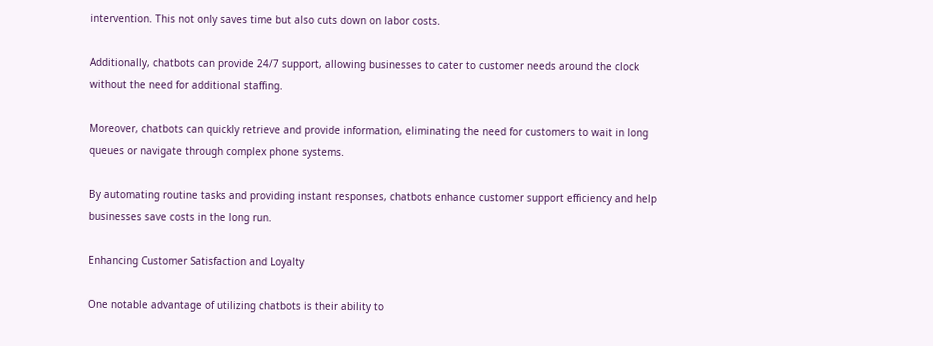intervention. This not only saves time but also cuts down on labor costs.

Additionally, chatbots can provide 24/7 support, allowing businesses to cater to customer needs around the clock without the need for additional staffing.

Moreover, chatbots can quickly retrieve and provide information, eliminating the need for customers to wait in long queues or navigate through complex phone systems.

By automating routine tasks and providing instant responses, chatbots enhance customer support efficiency and help businesses save costs in the long run.

Enhancing Customer Satisfaction and Loyalty

One notable advantage of utilizing chatbots is their ability to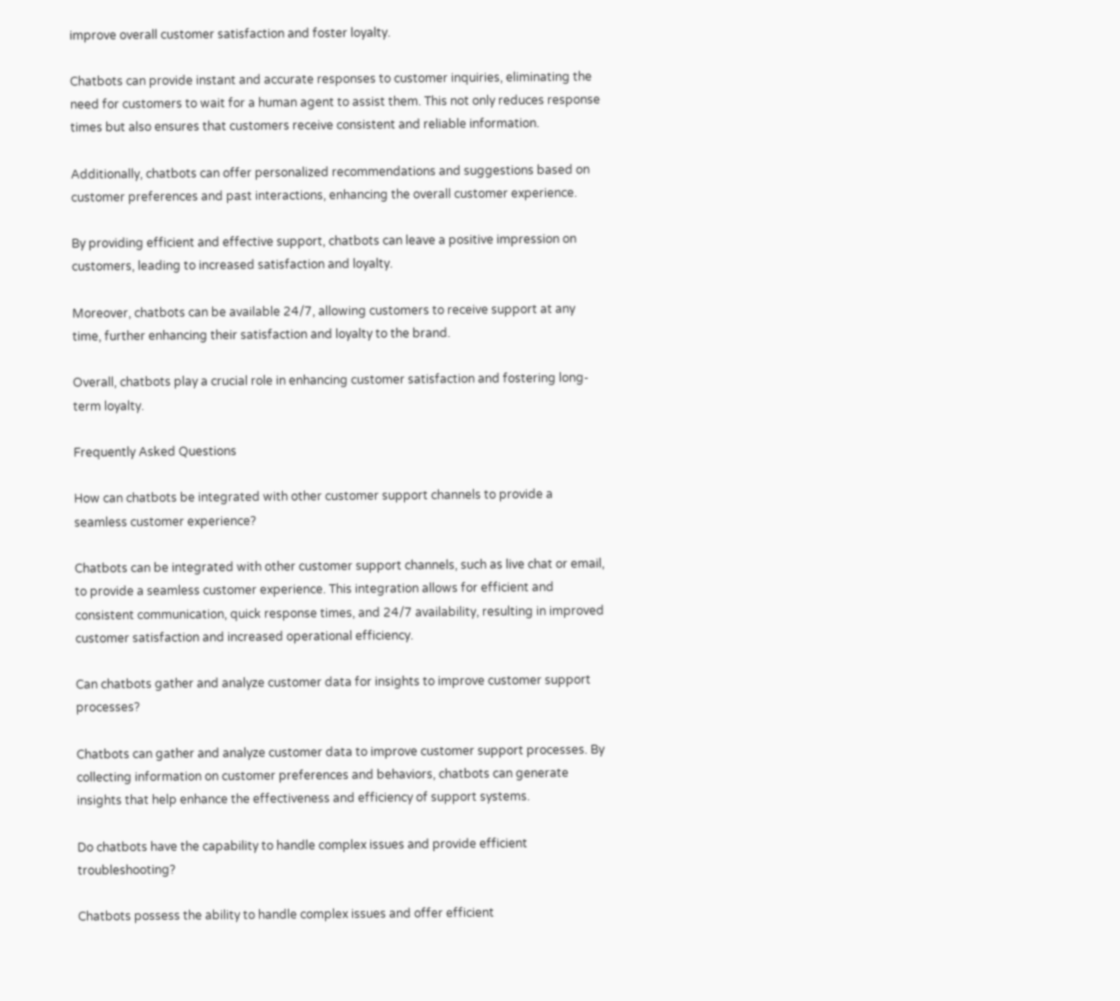improve overall customer satisfaction and foster loyalty.

Chatbots can provide instant and accurate responses to customer inquiries, eliminating the need for customers to wait for a human agent to assist them. This not only reduces response times but also ensures that customers receive consistent and reliable information.

Additionally, chatbots can offer personalized recommendations and suggestions based on customer preferences and past interactions, enhancing the overall customer experience.

By providing efficient and effective support, chatbots can leave a positive impression on customers, leading to increased satisfaction and loyalty.

Moreover, chatbots can be available 24/7, allowing customers to receive support at any time, further enhancing their satisfaction and loyalty to the brand.

Overall, chatbots play a crucial role in enhancing customer satisfaction and fostering long-term loyalty.

Frequently Asked Questions

How can chatbots be integrated with other customer support channels to provide a seamless customer experience?

Chatbots can be integrated with other customer support channels, such as live chat or email, to provide a seamless customer experience. This integration allows for efficient and consistent communication, quick response times, and 24/7 availability, resulting in improved customer satisfaction and increased operational efficiency.

Can chatbots gather and analyze customer data for insights to improve customer support processes?

Chatbots can gather and analyze customer data to improve customer support processes. By collecting information on customer preferences and behaviors, chatbots can generate insights that help enhance the effectiveness and efficiency of support systems.

Do chatbots have the capability to handle complex issues and provide efficient troubleshooting?

Chatbots possess the ability to handle complex issues and offer efficient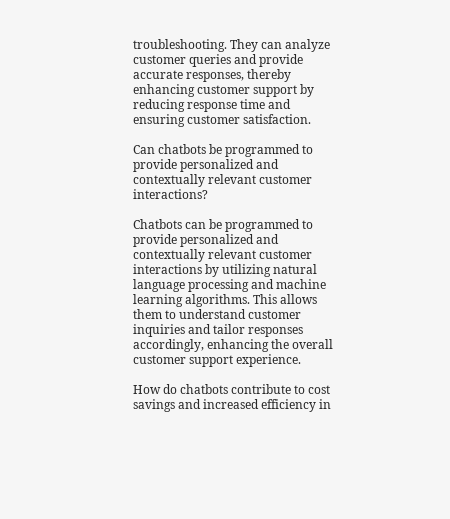troubleshooting. They can analyze customer queries and provide accurate responses, thereby enhancing customer support by reducing response time and ensuring customer satisfaction.

Can chatbots be programmed to provide personalized and contextually relevant customer interactions?

Chatbots can be programmed to provide personalized and contextually relevant customer interactions by utilizing natural language processing and machine learning algorithms. This allows them to understand customer inquiries and tailor responses accordingly, enhancing the overall customer support experience.

How do chatbots contribute to cost savings and increased efficiency in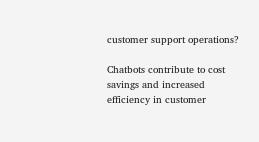customer support operations?

Chatbots contribute to cost savings and increased efficiency in customer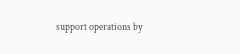support operations by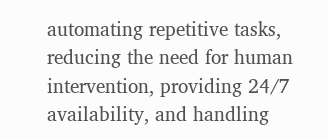automating repetitive tasks, reducing the need for human intervention, providing 24/7 availability, and handling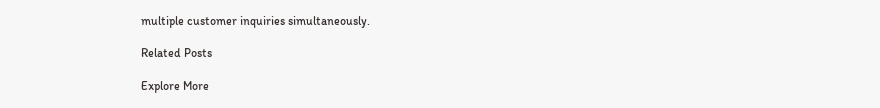multiple customer inquiries simultaneously.

Related Posts

Explore More